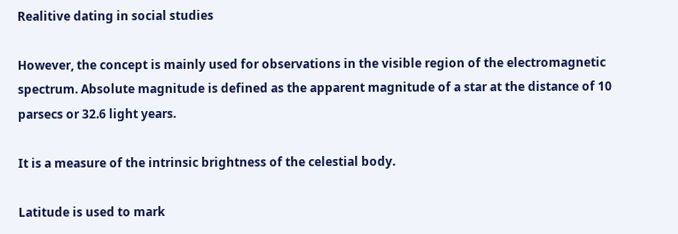Realitive dating in social studies

However, the concept is mainly used for observations in the visible region of the electromagnetic spectrum. Absolute magnitude is defined as the apparent magnitude of a star at the distance of 10 parsecs or 32.6 light years.

It is a measure of the intrinsic brightness of the celestial body.

Latitude is used to mark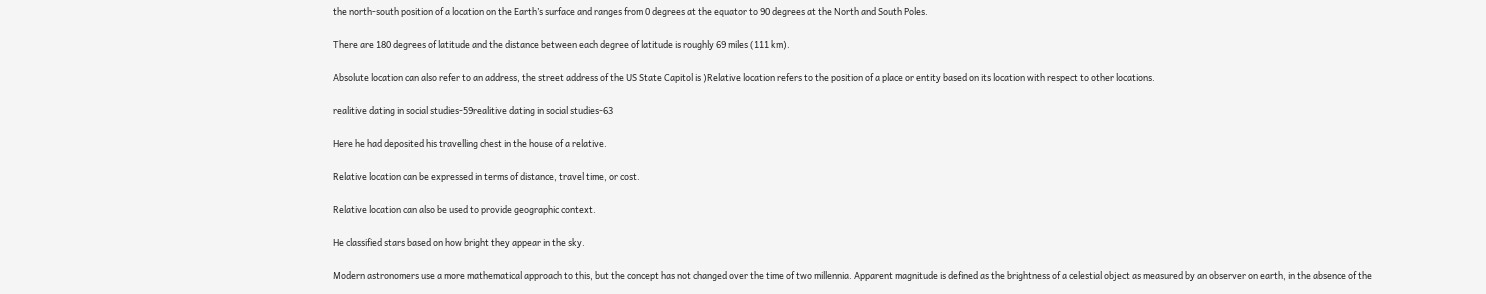the north-south position of a location on the Earth’s surface and ranges from 0 degrees at the equator to 90 degrees at the North and South Poles.

There are 180 degrees of latitude and the distance between each degree of latitude is roughly 69 miles (111 km).

Absolute location can also refer to an address, the street address of the US State Capitol is )Relative location refers to the position of a place or entity based on its location with respect to other locations.

realitive dating in social studies-59realitive dating in social studies-63

Here he had deposited his travelling chest in the house of a relative.

Relative location can be expressed in terms of distance, travel time, or cost.

Relative location can also be used to provide geographic context.

He classified stars based on how bright they appear in the sky.

Modern astronomers use a more mathematical approach to this, but the concept has not changed over the time of two millennia. Apparent magnitude is defined as the brightness of a celestial object as measured by an observer on earth, in the absence of the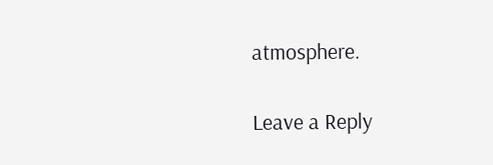atmosphere.

Leave a Reply